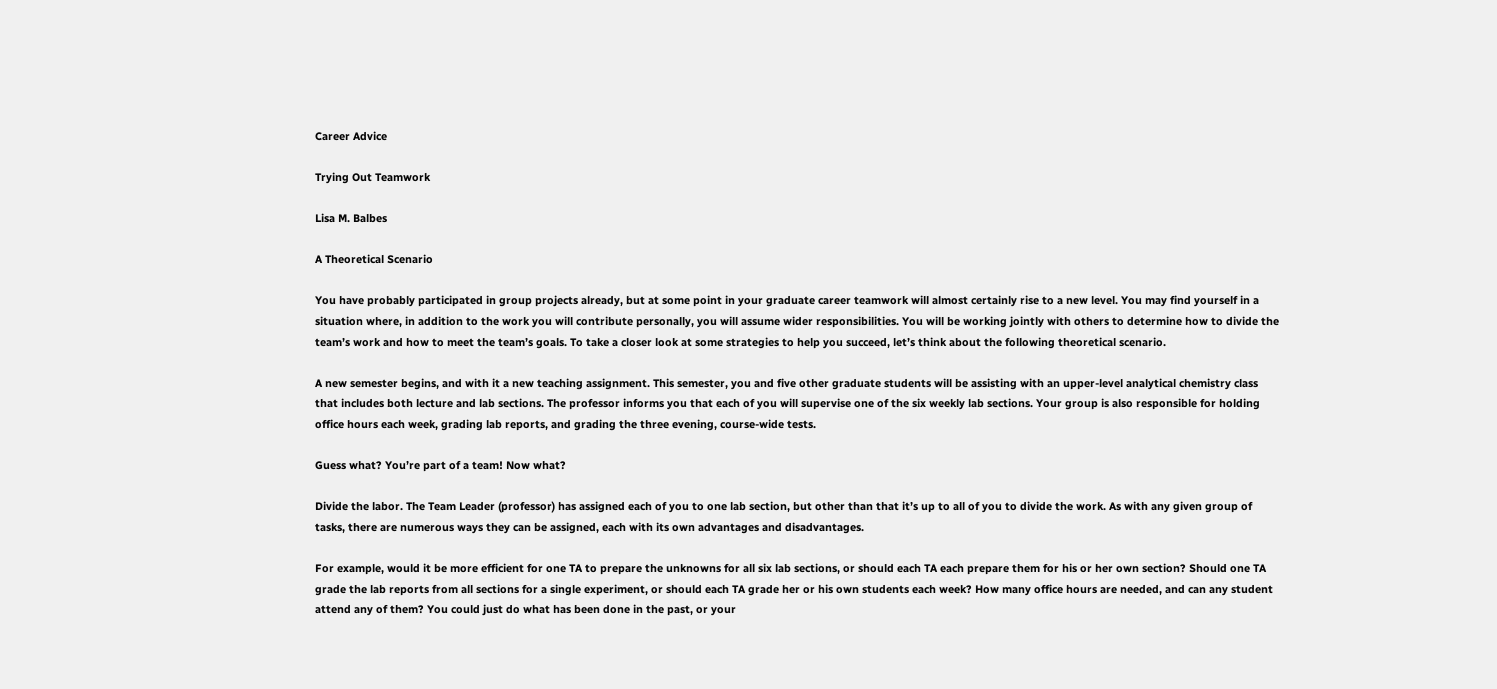Career Advice

Trying Out Teamwork

Lisa M. Balbes

A Theoretical Scenario

You have probably participated in group projects already, but at some point in your graduate career teamwork will almost certainly rise to a new level. You may find yourself in a situation where, in addition to the work you will contribute personally, you will assume wider responsibilities. You will be working jointly with others to determine how to divide the team’s work and how to meet the team’s goals. To take a closer look at some strategies to help you succeed, let’s think about the following theoretical scenario.

A new semester begins, and with it a new teaching assignment. This semester, you and five other graduate students will be assisting with an upper-level analytical chemistry class that includes both lecture and lab sections. The professor informs you that each of you will supervise one of the six weekly lab sections. Your group is also responsible for holding office hours each week, grading lab reports, and grading the three evening, course-wide tests.

Guess what? You’re part of a team! Now what?

Divide the labor. The Team Leader (professor) has assigned each of you to one lab section, but other than that it’s up to all of you to divide the work. As with any given group of tasks, there are numerous ways they can be assigned, each with its own advantages and disadvantages.

For example, would it be more efficient for one TA to prepare the unknowns for all six lab sections, or should each TA each prepare them for his or her own section? Should one TA grade the lab reports from all sections for a single experiment, or should each TA grade her or his own students each week? How many office hours are needed, and can any student attend any of them? You could just do what has been done in the past, or your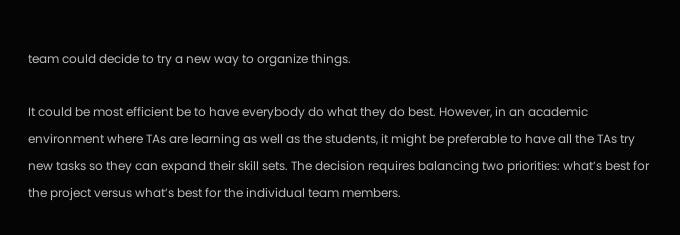team could decide to try a new way to organize things.

It could be most efficient be to have everybody do what they do best. However, in an academic environment where TAs are learning as well as the students, it might be preferable to have all the TAs try new tasks so they can expand their skill sets. The decision requires balancing two priorities: what’s best for the project versus what’s best for the individual team members.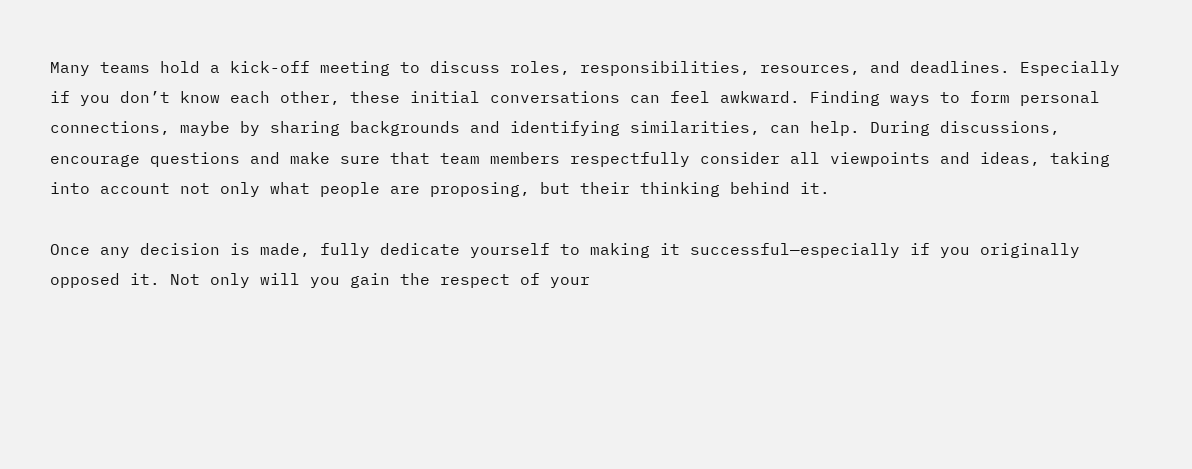Many teams hold a kick-off meeting to discuss roles, responsibilities, resources, and deadlines. Especially if you don’t know each other, these initial conversations can feel awkward. Finding ways to form personal connections, maybe by sharing backgrounds and identifying similarities, can help. During discussions, encourage questions and make sure that team members respectfully consider all viewpoints and ideas, taking into account not only what people are proposing, but their thinking behind it.

Once any decision is made, fully dedicate yourself to making it successful—especially if you originally opposed it. Not only will you gain the respect of your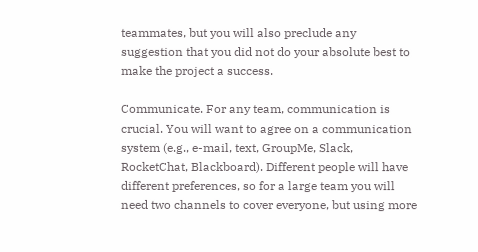teammates, but you will also preclude any suggestion that you did not do your absolute best to make the project a success.

Communicate. For any team, communication is crucial. You will want to agree on a communication system (e.g., e-mail, text, GroupMe, Slack, RocketChat, Blackboard). Different people will have different preferences, so for a large team you will need two channels to cover everyone, but using more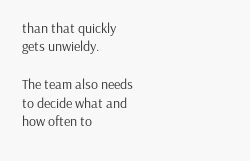than that quickly gets unwieldy.

The team also needs to decide what and how often to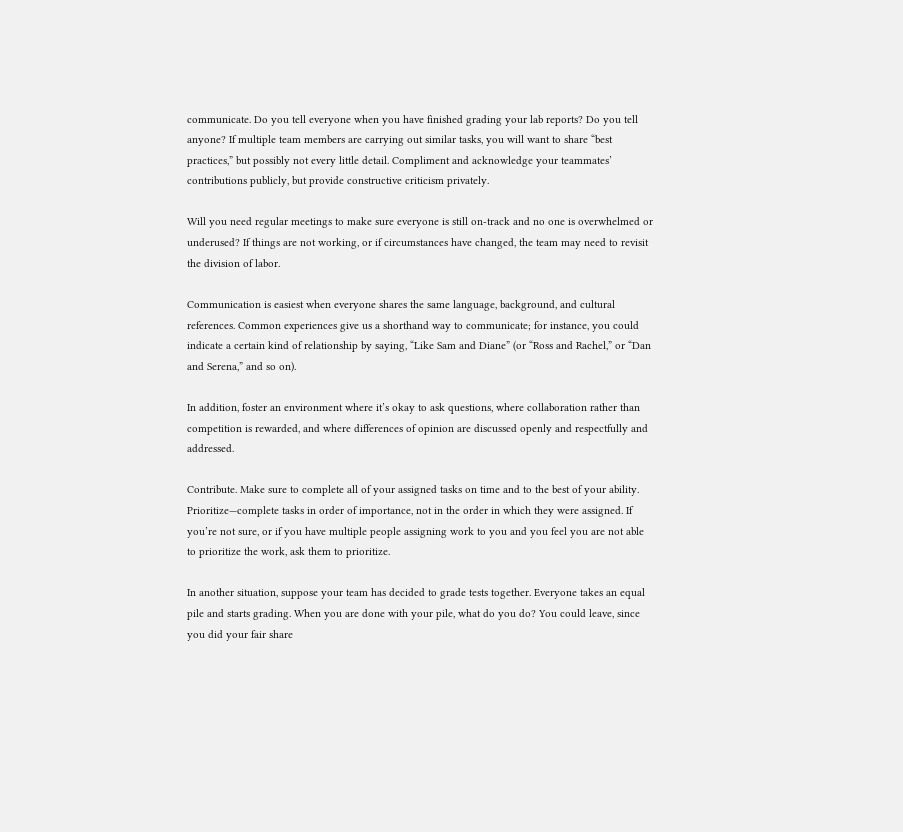communicate. Do you tell everyone when you have finished grading your lab reports? Do you tell anyone? If multiple team members are carrying out similar tasks, you will want to share “best practices,” but possibly not every little detail. Compliment and acknowledge your teammates’ contributions publicly, but provide constructive criticism privately.

Will you need regular meetings to make sure everyone is still on-track and no one is overwhelmed or underused? If things are not working, or if circumstances have changed, the team may need to revisit the division of labor.

Communication is easiest when everyone shares the same language, background, and cultural references. Common experiences give us a shorthand way to communicate; for instance, you could indicate a certain kind of relationship by saying, “Like Sam and Diane” (or “Ross and Rachel,” or “Dan and Serena,” and so on).

In addition, foster an environment where it’s okay to ask questions, where collaboration rather than competition is rewarded, and where differences of opinion are discussed openly and respectfully and addressed.

Contribute. Make sure to complete all of your assigned tasks on time and to the best of your ability. Prioritize—complete tasks in order of importance, not in the order in which they were assigned. If you’re not sure, or if you have multiple people assigning work to you and you feel you are not able to prioritize the work, ask them to prioritize.

In another situation, suppose your team has decided to grade tests together. Everyone takes an equal pile and starts grading. When you are done with your pile, what do you do? You could leave, since you did your fair share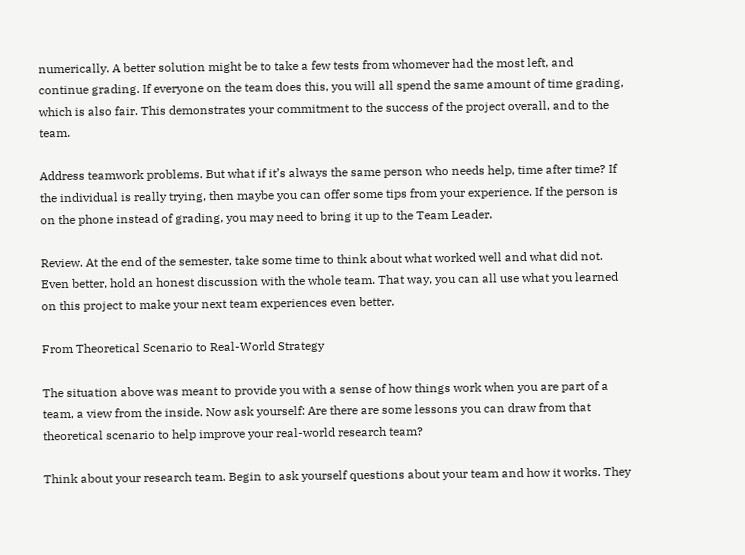numerically. A better solution might be to take a few tests from whomever had the most left, and continue grading. If everyone on the team does this, you will all spend the same amount of time grading, which is also fair. This demonstrates your commitment to the success of the project overall, and to the team.

Address teamwork problems. But what if it’s always the same person who needs help, time after time? If the individual is really trying, then maybe you can offer some tips from your experience. If the person is on the phone instead of grading, you may need to bring it up to the Team Leader.

Review. At the end of the semester, take some time to think about what worked well and what did not. Even better, hold an honest discussion with the whole team. That way, you can all use what you learned on this project to make your next team experiences even better.

From Theoretical Scenario to Real-World Strategy

The situation above was meant to provide you with a sense of how things work when you are part of a team, a view from the inside. Now ask yourself: Are there are some lessons you can draw from that theoretical scenario to help improve your real-world research team?

Think about your research team. Begin to ask yourself questions about your team and how it works. They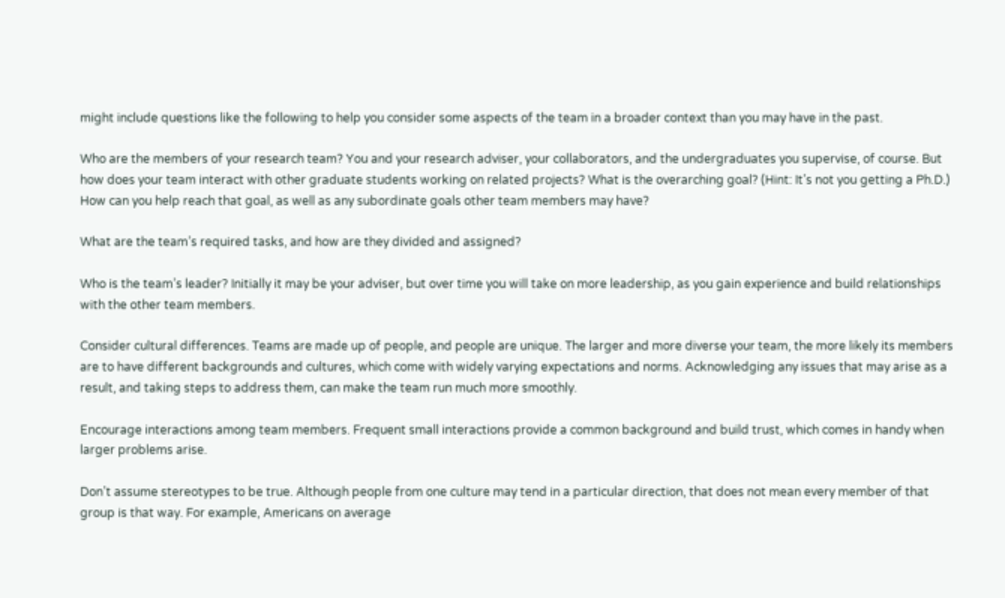might include questions like the following to help you consider some aspects of the team in a broader context than you may have in the past.

Who are the members of your research team? You and your research adviser, your collaborators, and the undergraduates you supervise, of course. But how does your team interact with other graduate students working on related projects? What is the overarching goal? (Hint: It’s not you getting a Ph.D.) How can you help reach that goal, as well as any subordinate goals other team members may have?

What are the team’s required tasks, and how are they divided and assigned?

Who is the team’s leader? Initially it may be your adviser, but over time you will take on more leadership, as you gain experience and build relationships with the other team members.

Consider cultural differences. Teams are made up of people, and people are unique. The larger and more diverse your team, the more likely its members are to have different backgrounds and cultures, which come with widely varying expectations and norms. Acknowledging any issues that may arise as a result, and taking steps to address them, can make the team run much more smoothly.

Encourage interactions among team members. Frequent small interactions provide a common background and build trust, which comes in handy when larger problems arise.

Don’t assume stereotypes to be true. Although people from one culture may tend in a particular direction, that does not mean every member of that group is that way. For example, Americans on average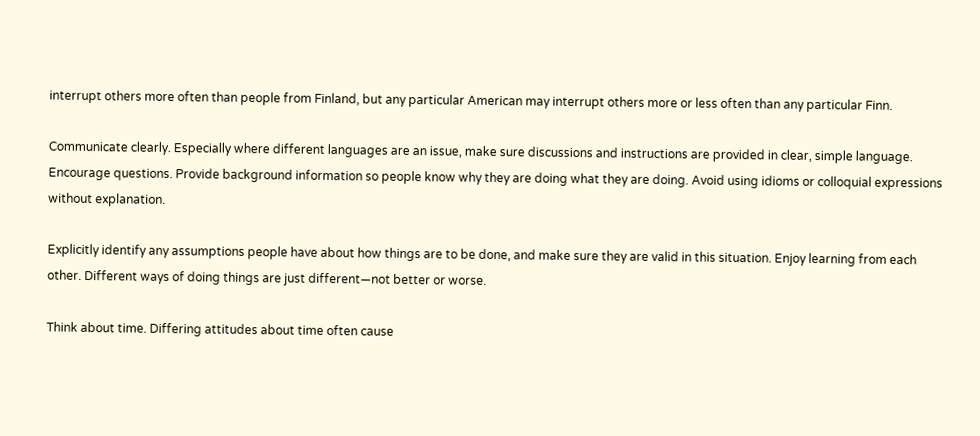interrupt others more often than people from Finland, but any particular American may interrupt others more or less often than any particular Finn.

Communicate clearly. Especially where different languages are an issue, make sure discussions and instructions are provided in clear, simple language. Encourage questions. Provide background information so people know why they are doing what they are doing. Avoid using idioms or colloquial expressions without explanation.

Explicitly identify any assumptions people have about how things are to be done, and make sure they are valid in this situation. Enjoy learning from each other. Different ways of doing things are just different—not better or worse.

Think about time. Differing attitudes about time often cause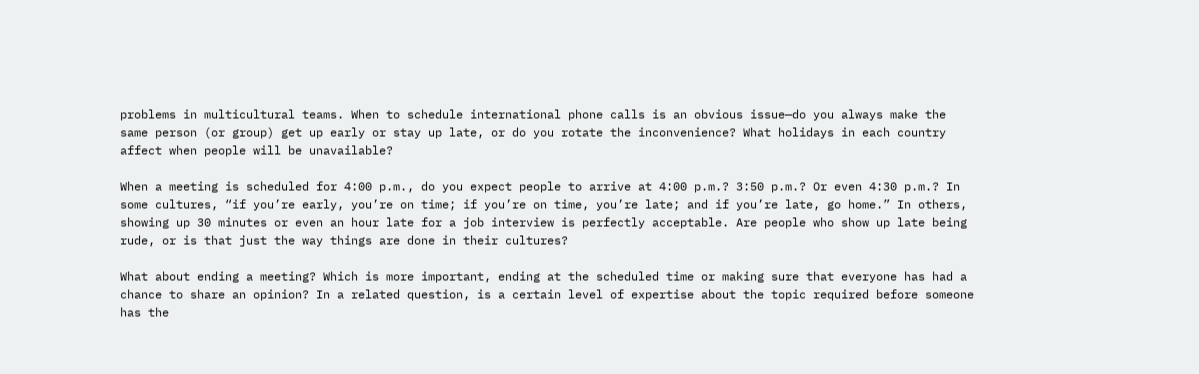problems in multicultural teams. When to schedule international phone calls is an obvious issue—do you always make the same person (or group) get up early or stay up late, or do you rotate the inconvenience? What holidays in each country affect when people will be unavailable?

When a meeting is scheduled for 4:00 p.m., do you expect people to arrive at 4:00 p.m.? 3:50 p.m.? Or even 4:30 p.m.? In some cultures, “if you’re early, you’re on time; if you’re on time, you’re late; and if you’re late, go home.” In others, showing up 30 minutes or even an hour late for a job interview is perfectly acceptable. Are people who show up late being rude, or is that just the way things are done in their cultures?

What about ending a meeting? Which is more important, ending at the scheduled time or making sure that everyone has had a chance to share an opinion? In a related question, is a certain level of expertise about the topic required before someone has the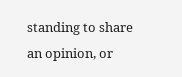standing to share an opinion, or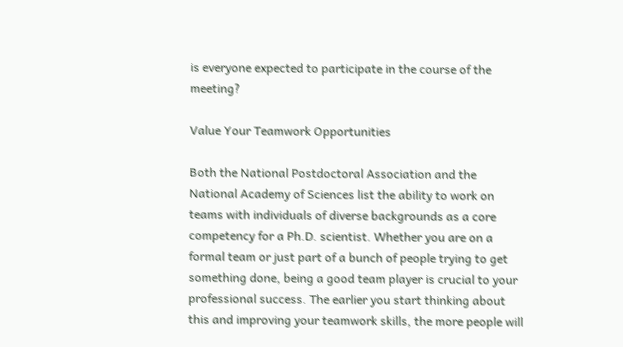is everyone expected to participate in the course of the meeting?

Value Your Teamwork Opportunities

Both the National Postdoctoral Association and the National Academy of Sciences list the ability to work on teams with individuals of diverse backgrounds as a core competency for a Ph.D. scientist. Whether you are on a formal team or just part of a bunch of people trying to get something done, being a good team player is crucial to your professional success. The earlier you start thinking about this and improving your teamwork skills, the more people will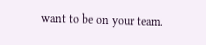want to be on your team.